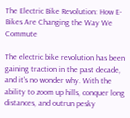The Electric Bike Revolution: How E-Bikes Are Changing the Way We Commute

The electric bike revolution has been gaining traction in the past decade, and it's no wonder why. With the ability to zoom up hills, conquer long distances, and outrun pesky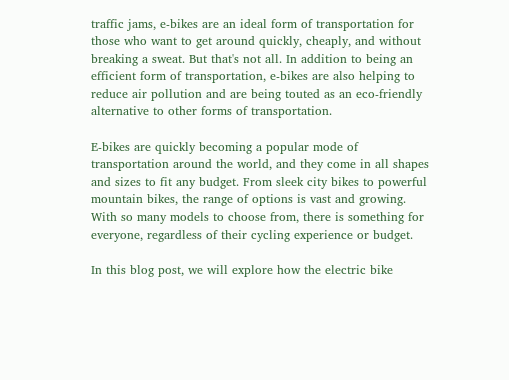traffic jams, e-bikes are an ideal form of transportation for those who want to get around quickly, cheaply, and without breaking a sweat. But that's not all. In addition to being an efficient form of transportation, e-bikes are also helping to reduce air pollution and are being touted as an eco-friendly alternative to other forms of transportation.

E-bikes are quickly becoming a popular mode of transportation around the world, and they come in all shapes and sizes to fit any budget. From sleek city bikes to powerful mountain bikes, the range of options is vast and growing. With so many models to choose from, there is something for everyone, regardless of their cycling experience or budget.

In this blog post, we will explore how the electric bike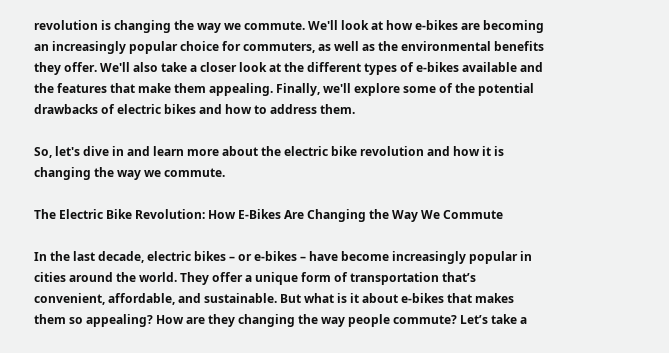revolution is changing the way we commute. We'll look at how e-bikes are becoming an increasingly popular choice for commuters, as well as the environmental benefits they offer. We'll also take a closer look at the different types of e-bikes available and the features that make them appealing. Finally, we'll explore some of the potential drawbacks of electric bikes and how to address them.

So, let's dive in and learn more about the electric bike revolution and how it is changing the way we commute.

The Electric Bike Revolution: How E-Bikes Are Changing the Way We Commute

In the last decade, electric bikes – or e-bikes – have become increasingly popular in cities around the world. They offer a unique form of transportation that’s convenient, affordable, and sustainable. But what is it about e-bikes that makes them so appealing? How are they changing the way people commute? Let’s take a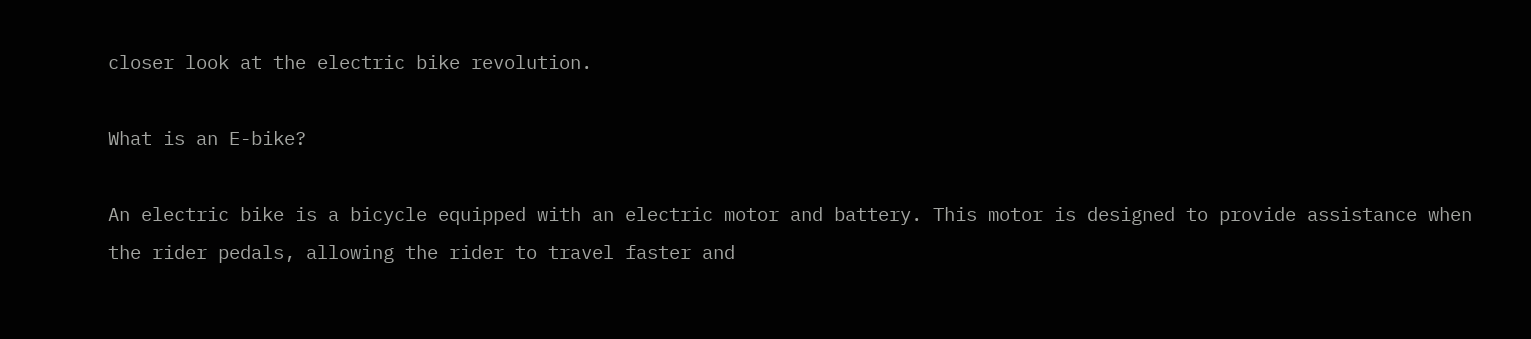closer look at the electric bike revolution.

What is an E-bike?

An electric bike is a bicycle equipped with an electric motor and battery. This motor is designed to provide assistance when the rider pedals, allowing the rider to travel faster and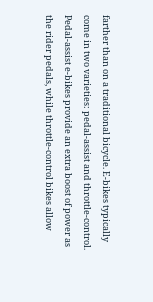farther than on a traditional bicycle. E-bikes typically come in two varieties: pedal-assist and throttle-control. Pedal-assist e-bikes provide an extra boost of power as the rider pedals, while throttle-control bikes allow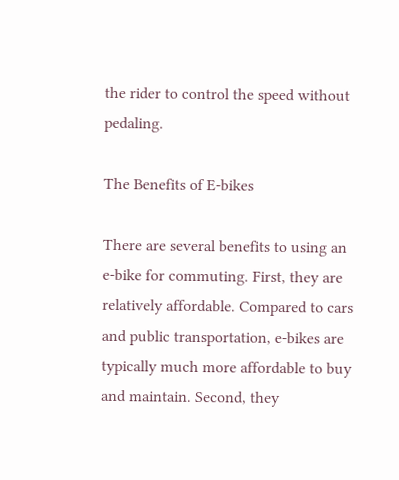the rider to control the speed without pedaling.

The Benefits of E-bikes

There are several benefits to using an e-bike for commuting. First, they are relatively affordable. Compared to cars and public transportation, e-bikes are typically much more affordable to buy and maintain. Second, they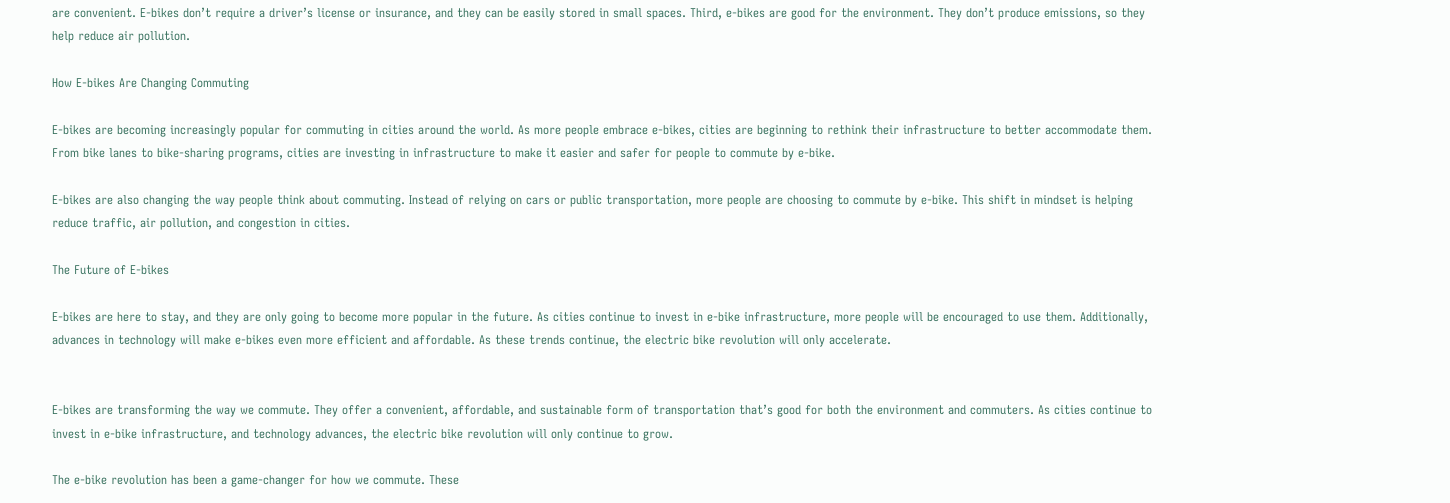are convenient. E-bikes don’t require a driver’s license or insurance, and they can be easily stored in small spaces. Third, e-bikes are good for the environment. They don’t produce emissions, so they help reduce air pollution.

How E-bikes Are Changing Commuting

E-bikes are becoming increasingly popular for commuting in cities around the world. As more people embrace e-bikes, cities are beginning to rethink their infrastructure to better accommodate them. From bike lanes to bike-sharing programs, cities are investing in infrastructure to make it easier and safer for people to commute by e-bike.

E-bikes are also changing the way people think about commuting. Instead of relying on cars or public transportation, more people are choosing to commute by e-bike. This shift in mindset is helping reduce traffic, air pollution, and congestion in cities.

The Future of E-bikes

E-bikes are here to stay, and they are only going to become more popular in the future. As cities continue to invest in e-bike infrastructure, more people will be encouraged to use them. Additionally, advances in technology will make e-bikes even more efficient and affordable. As these trends continue, the electric bike revolution will only accelerate.


E-bikes are transforming the way we commute. They offer a convenient, affordable, and sustainable form of transportation that’s good for both the environment and commuters. As cities continue to invest in e-bike infrastructure, and technology advances, the electric bike revolution will only continue to grow.

The e-bike revolution has been a game-changer for how we commute. These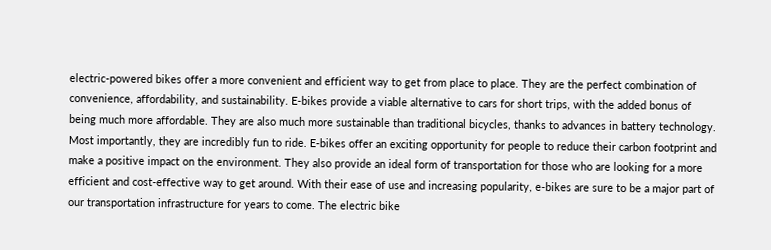electric-powered bikes offer a more convenient and efficient way to get from place to place. They are the perfect combination of convenience, affordability, and sustainability. E-bikes provide a viable alternative to cars for short trips, with the added bonus of being much more affordable. They are also much more sustainable than traditional bicycles, thanks to advances in battery technology. Most importantly, they are incredibly fun to ride. E-bikes offer an exciting opportunity for people to reduce their carbon footprint and make a positive impact on the environment. They also provide an ideal form of transportation for those who are looking for a more efficient and cost-effective way to get around. With their ease of use and increasing popularity, e-bikes are sure to be a major part of our transportation infrastructure for years to come. The electric bike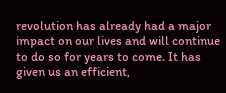revolution has already had a major impact on our lives and will continue to do so for years to come. It has given us an efficient,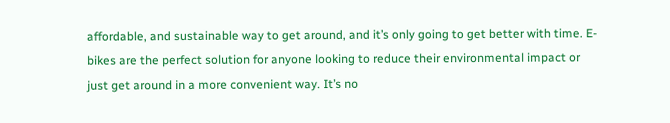affordable, and sustainable way to get around, and it’s only going to get better with time. E-bikes are the perfect solution for anyone looking to reduce their environmental impact or just get around in a more convenient way. It’s no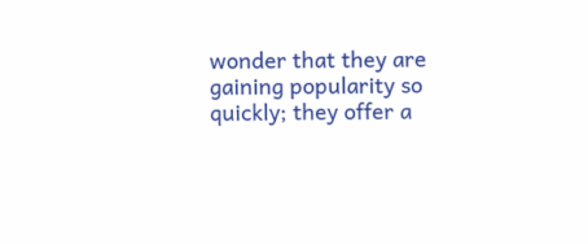wonder that they are gaining popularity so quickly; they offer a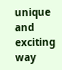unique and exciting way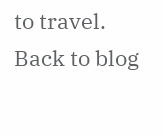to travel.
Back to blog